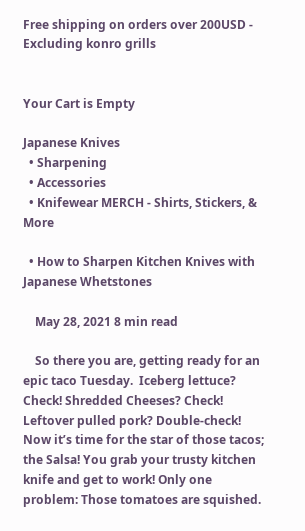Free shipping on orders over 200USD - Excluding konro grills


Your Cart is Empty

Japanese Knives
  • Sharpening
  • Accessories
  • Knifewear MERCH - Shirts, Stickers, & More

  • How to Sharpen Kitchen Knives with Japanese Whetstones

    May 28, 2021 8 min read

    So there you are, getting ready for an epic taco Tuesday.  Iceberg lettuce? Check! Shredded Cheeses? Check! Leftover pulled pork? Double-check! Now it’s time for the star of those tacos; the Salsa! You grab your trusty kitchen knife and get to work! Only one problem: Those tomatoes are squished.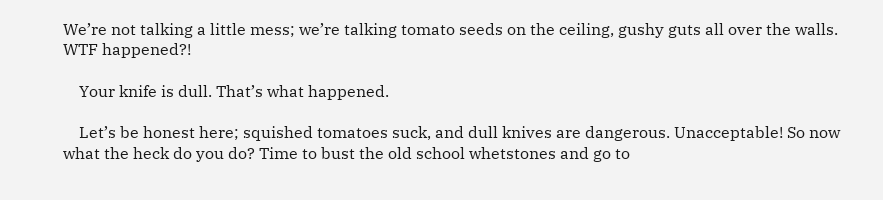We’re not talking a little mess; we’re talking tomato seeds on the ceiling, gushy guts all over the walls. WTF happened?!

    Your knife is dull. That’s what happened.

    Let’s be honest here; squished tomatoes suck, and dull knives are dangerous. Unacceptable! So now what the heck do you do? Time to bust the old school whetstones and go to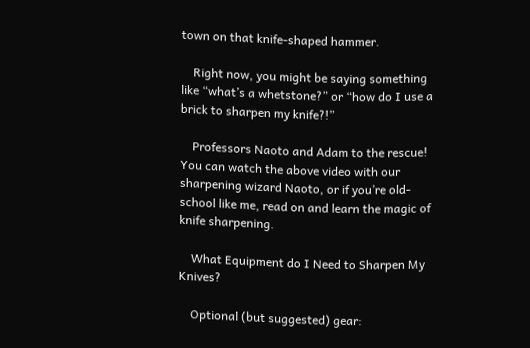town on that knife-shaped hammer.

    Right now, you might be saying something like “what’s a whetstone?” or “how do I use a brick to sharpen my knife?!”

    Professors Naoto and Adam to the rescue! You can watch the above video with our sharpening wizard Naoto, or if you’re old-school like me, read on and learn the magic of knife sharpening.

    What Equipment do I Need to Sharpen My Knives?

    Optional (but suggested) gear: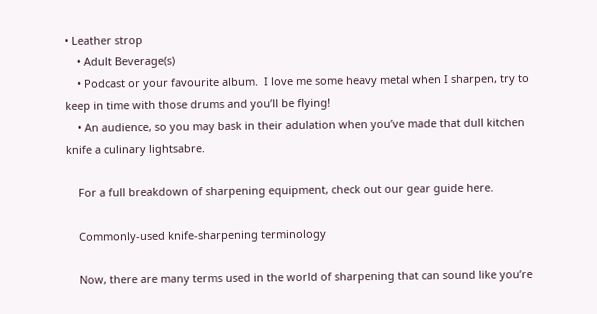• Leather strop
    • Adult Beverage(s)
    • Podcast or your favourite album.  I love me some heavy metal when I sharpen, try to keep in time with those drums and you’ll be flying!
    • An audience, so you may bask in their adulation when you’ve made that dull kitchen knife a culinary lightsabre.

    For a full breakdown of sharpening equipment, check out our gear guide here.

    Commonly-used knife-sharpening terminology

    Now, there are many terms used in the world of sharpening that can sound like you’re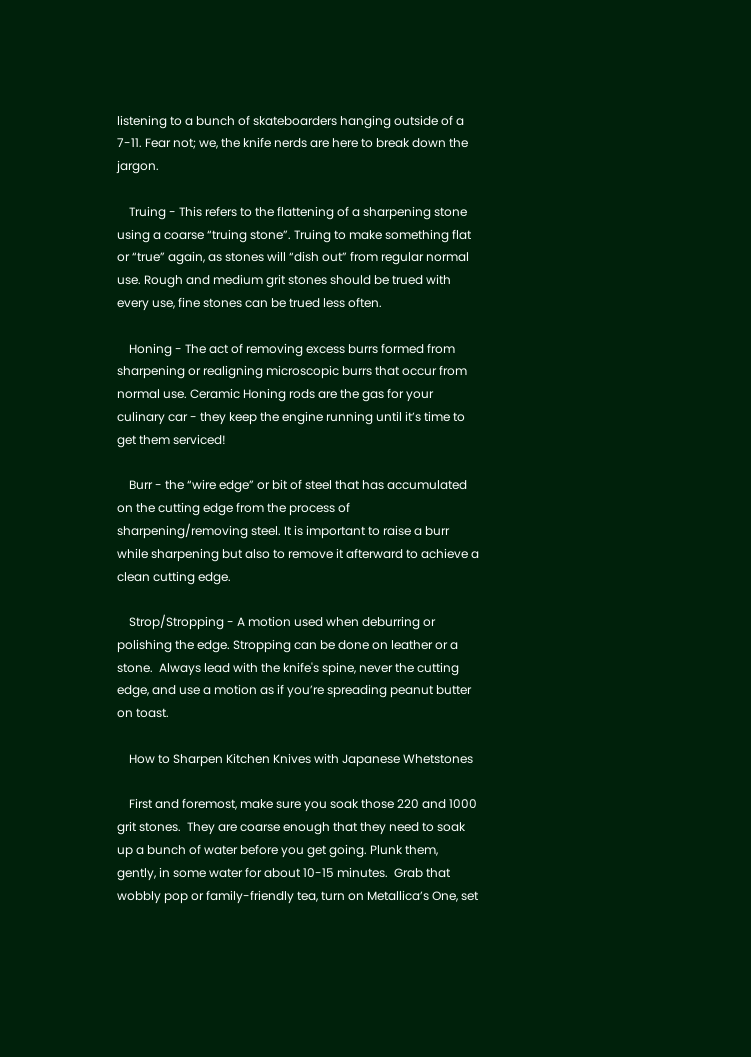listening to a bunch of skateboarders hanging outside of a 7-11. Fear not; we, the knife nerds are here to break down the jargon.

    Truing - This refers to the flattening of a sharpening stone using a coarse “truing stone”. Truing to make something flat or “true” again, as stones will “dish out” from regular normal use. Rough and medium grit stones should be trued with every use, fine stones can be trued less often.

    Honing - The act of removing excess burrs formed from sharpening or realigning microscopic burrs that occur from normal use. Ceramic Honing rods are the gas for your culinary car - they keep the engine running until it’s time to get them serviced!

    Burr - the “wire edge” or bit of steel that has accumulated on the cutting edge from the process of sharpening/removing steel. It is important to raise a burr while sharpening but also to remove it afterward to achieve a clean cutting edge.

    Strop/Stropping - A motion used when deburring or polishing the edge. Stropping can be done on leather or a stone.  Always lead with the knife's spine, never the cutting edge, and use a motion as if you’re spreading peanut butter on toast.

    How to Sharpen Kitchen Knives with Japanese Whetstones

    First and foremost, make sure you soak those 220 and 1000 grit stones.  They are coarse enough that they need to soak up a bunch of water before you get going. Plunk them, gently, in some water for about 10-15 minutes.  Grab that wobbly pop or family-friendly tea, turn on Metallica’s One, set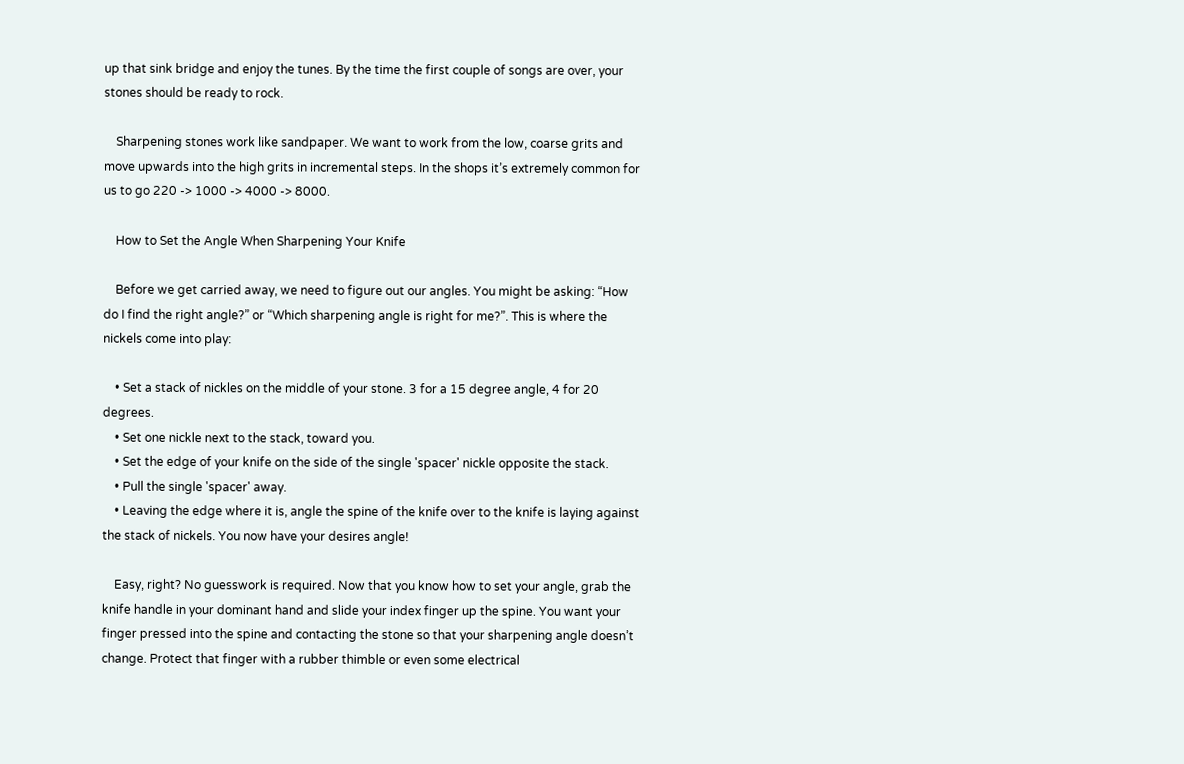up that sink bridge and enjoy the tunes. By the time the first couple of songs are over, your stones should be ready to rock.

    Sharpening stones work like sandpaper. We want to work from the low, coarse grits and move upwards into the high grits in incremental steps. In the shops it’s extremely common for us to go 220 -> 1000 -> 4000 -> 8000.

    How to Set the Angle When Sharpening Your Knife

    Before we get carried away, we need to figure out our angles. You might be asking: “How do I find the right angle?” or “Which sharpening angle is right for me?”. This is where the nickels come into play:

    • Set a stack of nickles on the middle of your stone. 3 for a 15 degree angle, 4 for 20 degrees.
    • Set one nickle next to the stack, toward you.
    • Set the edge of your knife on the side of the single 'spacer' nickle opposite the stack.
    • Pull the single 'spacer' away.
    • Leaving the edge where it is, angle the spine of the knife over to the knife is laying against the stack of nickels. You now have your desires angle!

    Easy, right? No guesswork is required. Now that you know how to set your angle, grab the knife handle in your dominant hand and slide your index finger up the spine. You want your finger pressed into the spine and contacting the stone so that your sharpening angle doesn’t change. Protect that finger with a rubber thimble or even some electrical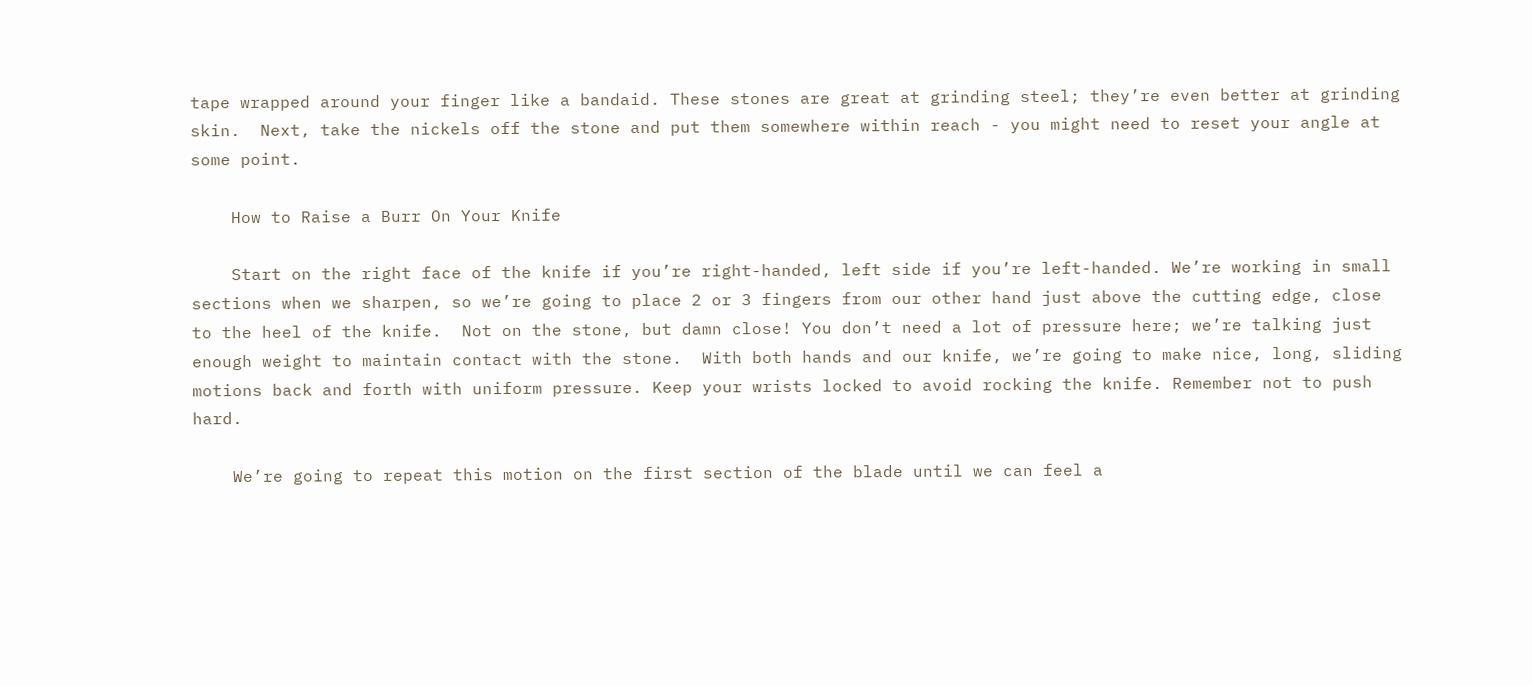tape wrapped around your finger like a bandaid. These stones are great at grinding steel; they’re even better at grinding skin.  Next, take the nickels off the stone and put them somewhere within reach - you might need to reset your angle at some point.

    How to Raise a Burr On Your Knife

    Start on the right face of the knife if you’re right-handed, left side if you’re left-handed. We’re working in small sections when we sharpen, so we’re going to place 2 or 3 fingers from our other hand just above the cutting edge, close to the heel of the knife.  Not on the stone, but damn close! You don’t need a lot of pressure here; we’re talking just enough weight to maintain contact with the stone.  With both hands and our knife, we’re going to make nice, long, sliding motions back and forth with uniform pressure. Keep your wrists locked to avoid rocking the knife. Remember not to push hard.

    We’re going to repeat this motion on the first section of the blade until we can feel a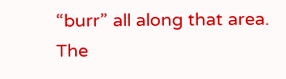“burr” all along that area. The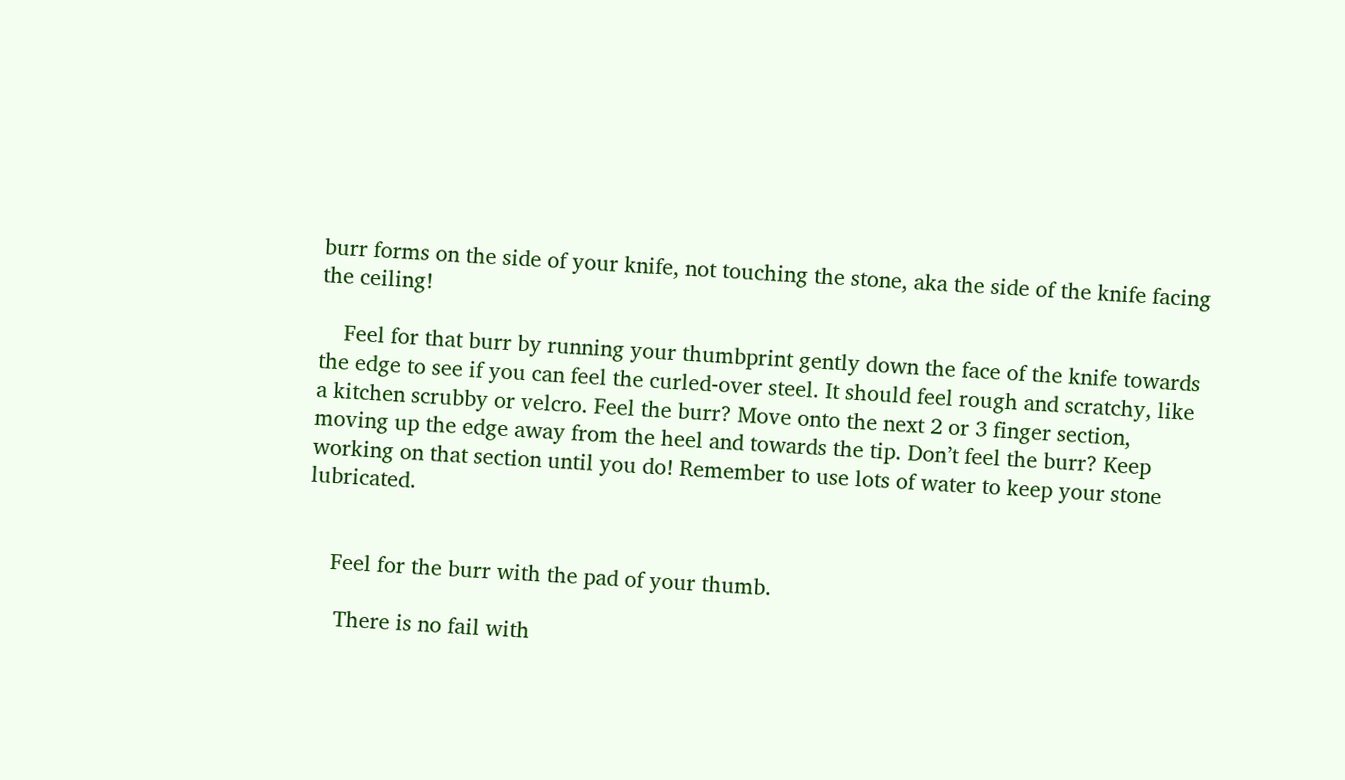burr forms on the side of your knife, not touching the stone, aka the side of the knife facing the ceiling!

    Feel for that burr by running your thumbprint gently down the face of the knife towards the edge to see if you can feel the curled-over steel. It should feel rough and scratchy, like a kitchen scrubby or velcro. Feel the burr? Move onto the next 2 or 3 finger section, moving up the edge away from the heel and towards the tip. Don’t feel the burr? Keep working on that section until you do! Remember to use lots of water to keep your stone lubricated.


    Feel for the burr with the pad of your thumb.

     There is no fail with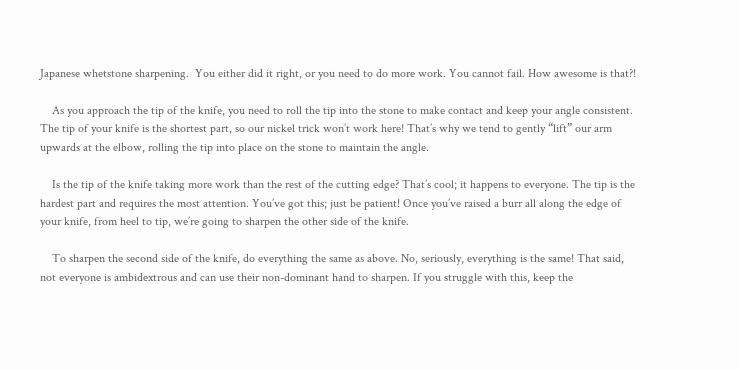Japanese whetstone sharpening.  You either did it right, or you need to do more work. You cannot fail. How awesome is that?!

    As you approach the tip of the knife, you need to roll the tip into the stone to make contact and keep your angle consistent. The tip of your knife is the shortest part, so our nickel trick won’t work here! That’s why we tend to gently “lift” our arm upwards at the elbow, rolling the tip into place on the stone to maintain the angle.

    Is the tip of the knife taking more work than the rest of the cutting edge? That’s cool; it happens to everyone. The tip is the hardest part and requires the most attention. You’ve got this; just be patient! Once you’ve raised a burr all along the edge of your knife, from heel to tip, we’re going to sharpen the other side of the knife.

    To sharpen the second side of the knife, do everything the same as above. No, seriously, everything is the same! That said, not everyone is ambidextrous and can use their non-dominant hand to sharpen. If you struggle with this, keep the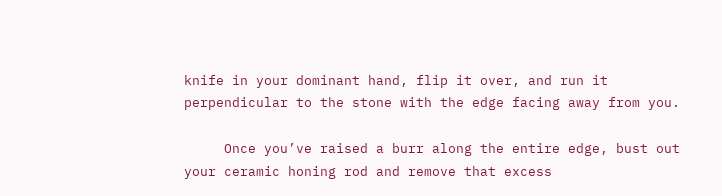knife in your dominant hand, flip it over, and run it perpendicular to the stone with the edge facing away from you.

     Once you’ve raised a burr along the entire edge, bust out your ceramic honing rod and remove that excess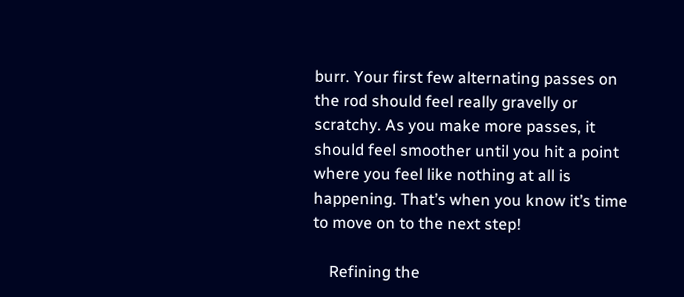burr. Your first few alternating passes on the rod should feel really gravelly or scratchy. As you make more passes, it should feel smoother until you hit a point where you feel like nothing at all is happening. That’s when you know it’s time to move on to the next step!

    Refining the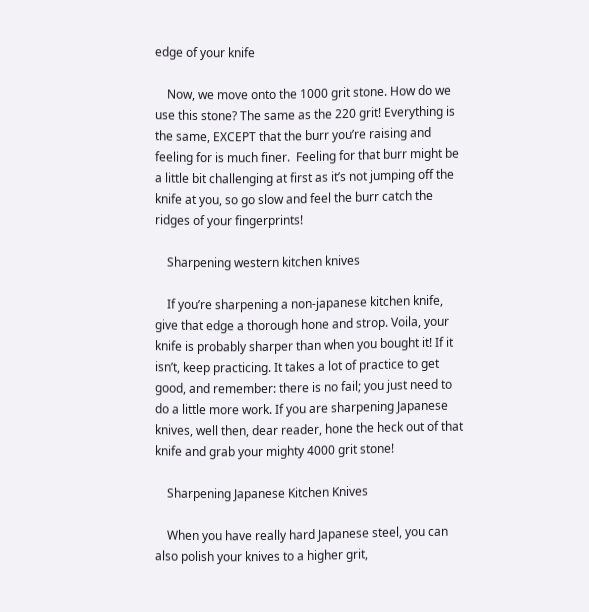edge of your knife

    Now, we move onto the 1000 grit stone. How do we use this stone? The same as the 220 grit! Everything is the same, EXCEPT that the burr you’re raising and feeling for is much finer.  Feeling for that burr might be a little bit challenging at first as it’s not jumping off the knife at you, so go slow and feel the burr catch the ridges of your fingerprints!

    Sharpening western kitchen knives

    If you’re sharpening a non-japanese kitchen knife, give that edge a thorough hone and strop. Voila, your knife is probably sharper than when you bought it! If it isn’t, keep practicing. It takes a lot of practice to get good, and remember: there is no fail; you just need to do a little more work. If you are sharpening Japanese knives, well then, dear reader, hone the heck out of that knife and grab your mighty 4000 grit stone!

    Sharpening Japanese Kitchen Knives

    When you have really hard Japanese steel, you can also polish your knives to a higher grit,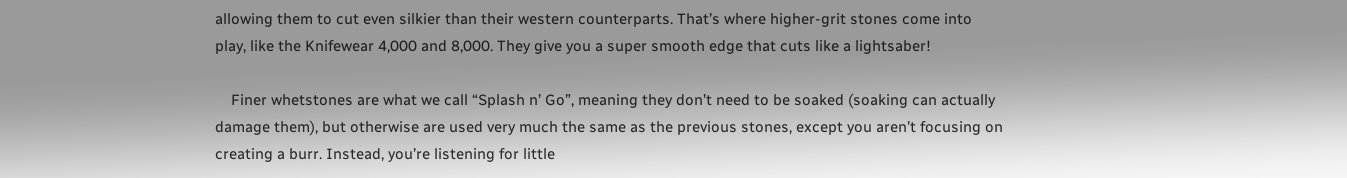allowing them to cut even silkier than their western counterparts. That’s where higher-grit stones come into play, like the Knifewear 4,000 and 8,000. They give you a super smooth edge that cuts like a lightsaber!

    Finer whetstones are what we call “Splash n’ Go”, meaning they don’t need to be soaked (soaking can actually damage them), but otherwise are used very much the same as the previous stones, except you aren’t focusing on creating a burr. Instead, you’re listening for little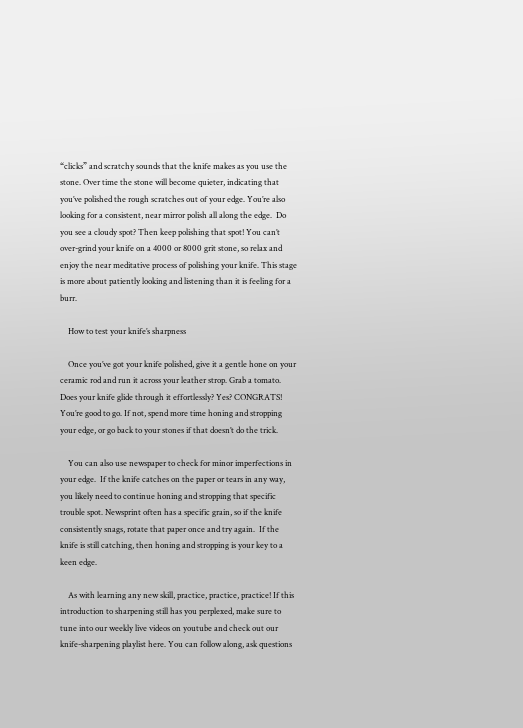“clicks” and scratchy sounds that the knife makes as you use the stone. Over time the stone will become quieter, indicating that you’ve polished the rough scratches out of your edge. You’re also looking for a consistent, near mirror polish all along the edge.  Do you see a cloudy spot? Then keep polishing that spot! You can’t over-grind your knife on a 4000 or 8000 grit stone, so relax and enjoy the near meditative process of polishing your knife. This stage is more about patiently looking and listening than it is feeling for a burr.

    How to test your knife’s sharpness

    Once you’ve got your knife polished, give it a gentle hone on your ceramic rod and run it across your leather strop. Grab a tomato. Does your knife glide through it effortlessly? Yes? CONGRATS! You’re good to go. If not, spend more time honing and stropping your edge, or go back to your stones if that doesn’t do the trick.

    You can also use newspaper to check for minor imperfections in your edge.  If the knife catches on the paper or tears in any way, you likely need to continue honing and stropping that specific trouble spot. Newsprint often has a specific grain, so if the knife consistently snags, rotate that paper once and try again.  If the knife is still catching, then honing and stropping is your key to a keen edge.

    As with learning any new skill, practice, practice, practice! If this introduction to sharpening still has you perplexed, make sure to tune into our weekly live videos on youtube and check out our knife-sharpening playlist here. You can follow along, ask questions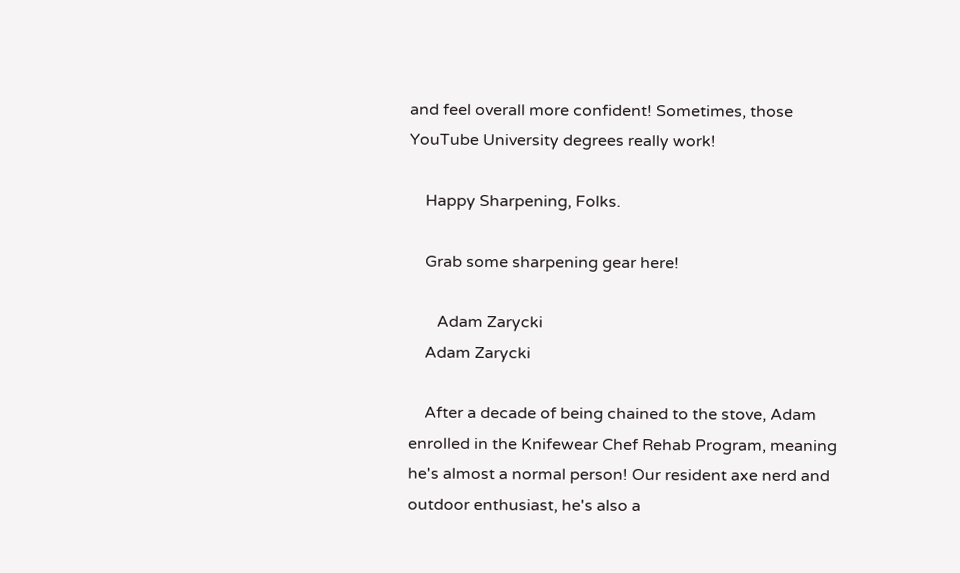and feel overall more confident! Sometimes, those YouTube University degrees really work!

    Happy Sharpening, Folks.

    Grab some sharpening gear here!

       Adam Zarycki
    Adam Zarycki

    After a decade of being chained to the stove, Adam enrolled in the Knifewear Chef Rehab Program, meaning he's almost a normal person! Our resident axe nerd and outdoor enthusiast, he's also a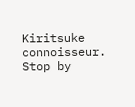Kiritsuke connoisseur. Stop by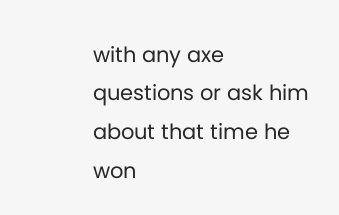with any axe questions or ask him about that time he won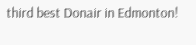third best Donair in Edmonton!